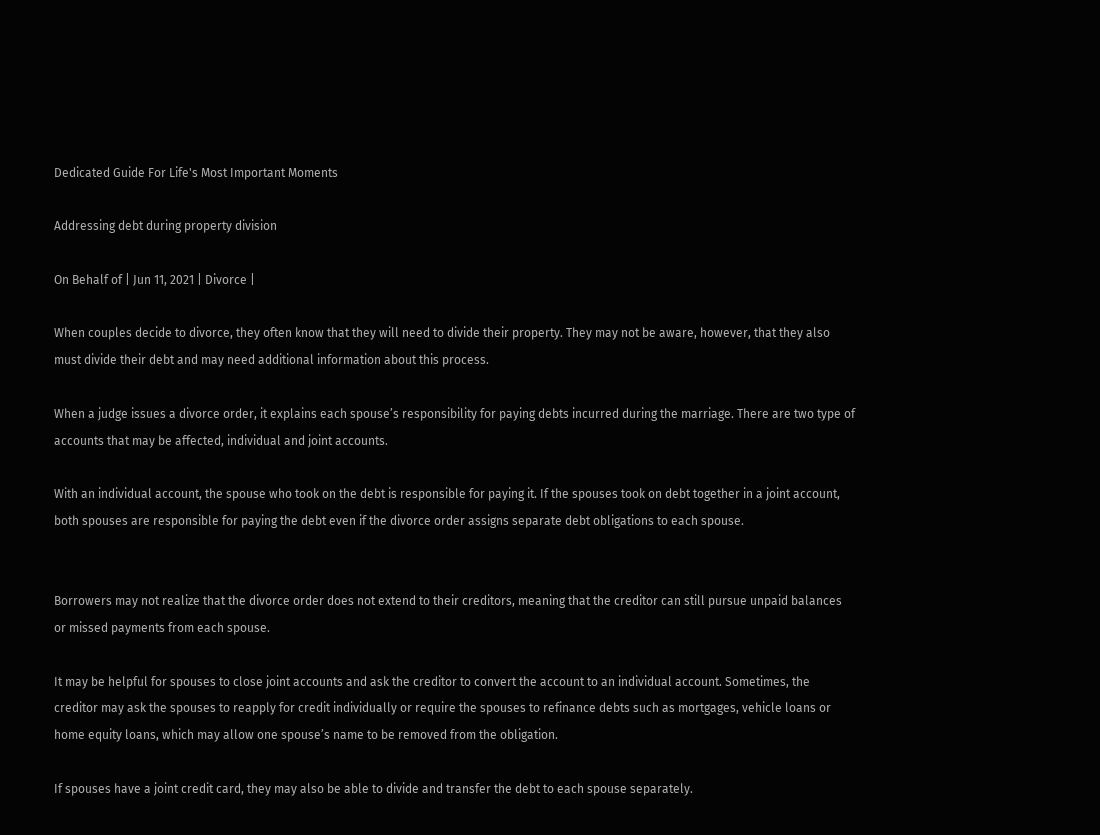Dedicated Guide For Life's Most Important Moments

Addressing debt during property division

On Behalf of | Jun 11, 2021 | Divorce |

When couples decide to divorce, they often know that they will need to divide their property. They may not be aware, however, that they also must divide their debt and may need additional information about this process.

When a judge issues a divorce order, it explains each spouse’s responsibility for paying debts incurred during the marriage. There are two type of accounts that may be affected, individual and joint accounts.

With an individual account, the spouse who took on the debt is responsible for paying it. If the spouses took on debt together in a joint account, both spouses are responsible for paying the debt even if the divorce order assigns separate debt obligations to each spouse.


Borrowers may not realize that the divorce order does not extend to their creditors, meaning that the creditor can still pursue unpaid balances or missed payments from each spouse.

It may be helpful for spouses to close joint accounts and ask the creditor to convert the account to an individual account. Sometimes, the creditor may ask the spouses to reapply for credit individually or require the spouses to refinance debts such as mortgages, vehicle loans or home equity loans, which may allow one spouse’s name to be removed from the obligation.

If spouses have a joint credit card, they may also be able to divide and transfer the debt to each spouse separately.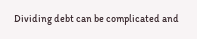Dividing debt can be complicated and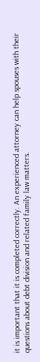it is important that it is completed correctly. An experienced attorney can help spouses with their questions about debt division and related family law matters.